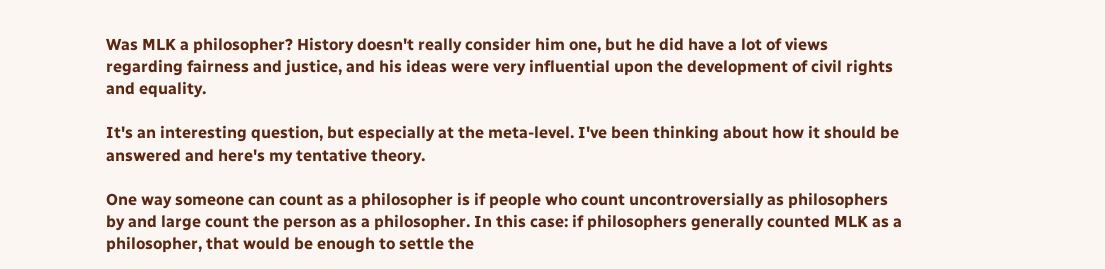Was MLK a philosopher? History doesn't really consider him one, but he did have a lot of views regarding fairness and justice, and his ideas were very influential upon the development of civil rights and equality.

It's an interesting question, but especially at the meta-level. I've been thinking about how it should be answered and here's my tentative theory.

One way someone can count as a philosopher is if people who count uncontroversially as philosophers by and large count the person as a philosopher. In this case: if philosophers generally counted MLK as a philosopher, that would be enough to settle the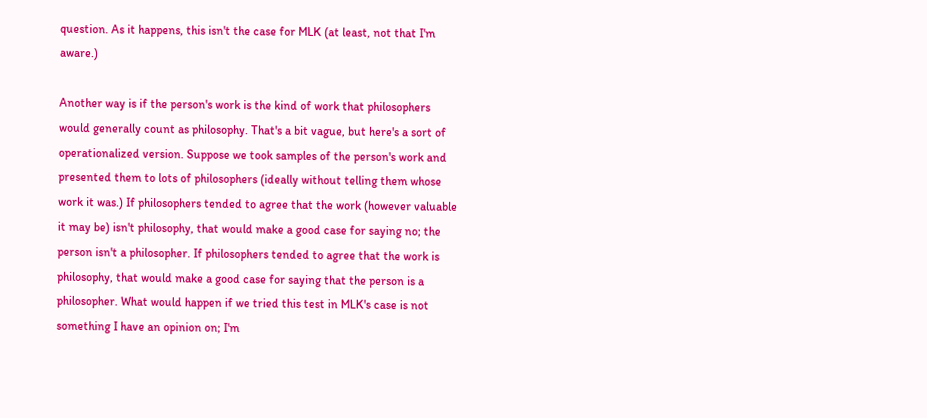question. As it happens, this isn't the case for MLK (at least, not that I'm aware.)

Another way is if the person's work is the kind of work that philosophers would generally count as philosophy. That's a bit vague, but here's a sort of operationalized version. Suppose we took samples of the person's work and presented them to lots of philosophers (ideally without telling them whose work it was.) If philosophers tended to agree that the work (however valuable it may be) isn't philosophy, that would make a good case for saying no; the person isn't a philosopher. If philosophers tended to agree that the work is philosophy, that would make a good case for saying that the person is a philosopher. What would happen if we tried this test in MLK's case is not something I have an opinion on; I'm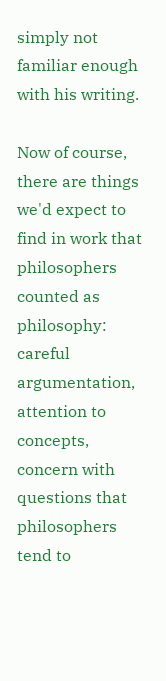simply not familiar enough with his writing.

Now of course, there are things we'd expect to find in work that philosophers counted as philosophy: careful argumentation, attention to concepts, concern with questions that philosophers tend to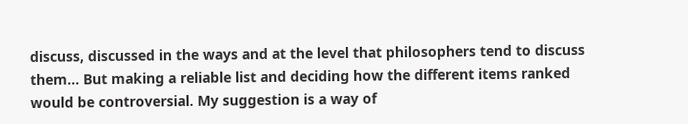discuss, discussed in the ways and at the level that philosophers tend to discuss them... But making a reliable list and deciding how the different items ranked would be controversial. My suggestion is a way of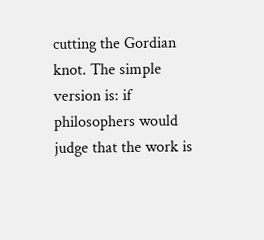cutting the Gordian knot. The simple version is: if philosophers would judge that the work is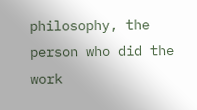philosophy, the person who did the work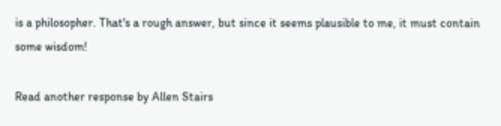is a philosopher. That's a rough answer, but since it seems plausible to me, it must contain some wisdom!

Read another response by Allen Stairs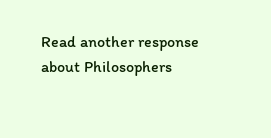Read another response about Philosophers